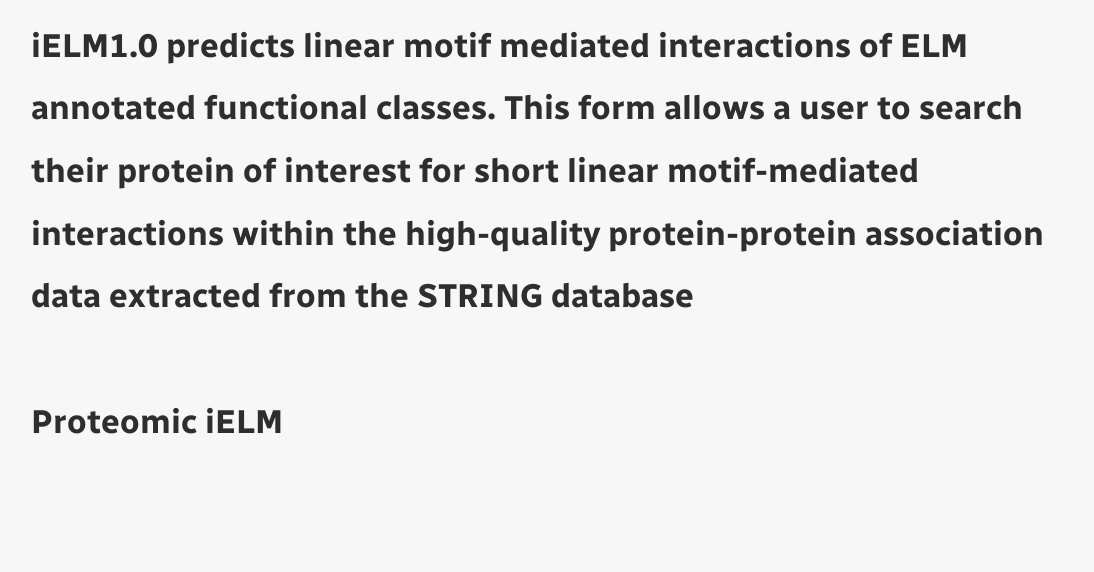iELM1.0 predicts linear motif mediated interactions of ELM annotated functional classes. This form allows a user to search their protein of interest for short linear motif-mediated interactions within the high-quality protein-protein association data extracted from the STRING database

Proteomic iELM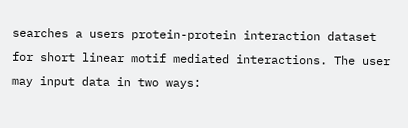searches a users protein-protein interaction dataset for short linear motif mediated interactions. The user may input data in two ways: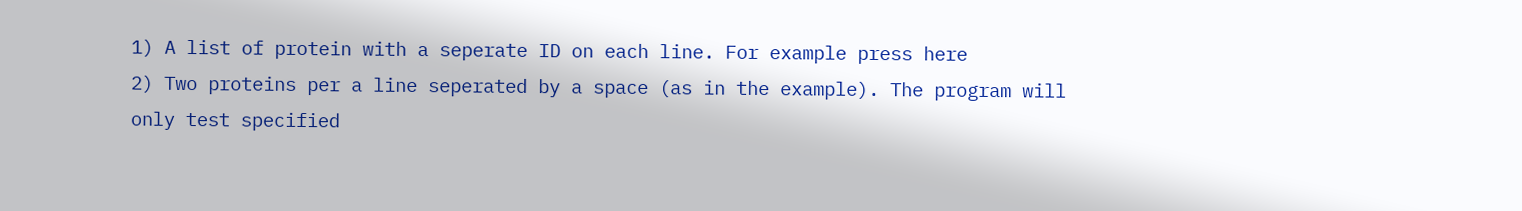1) A list of protein with a seperate ID on each line. For example press here
2) Two proteins per a line seperated by a space (as in the example). The program will only test specified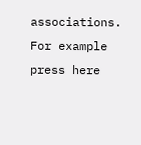associations. For example press here